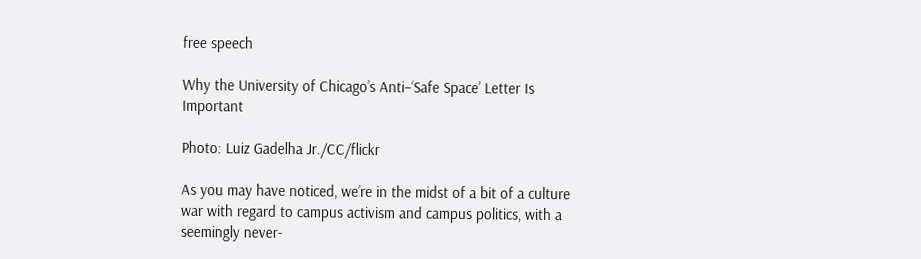free speech

Why the University of Chicago’s Anti–‘Safe Space’ Letter Is Important

Photo: Luiz Gadelha Jr./CC/flickr

As you may have noticed, we’re in the midst of a bit of a culture war with regard to campus activism and campus politics, with a seemingly never-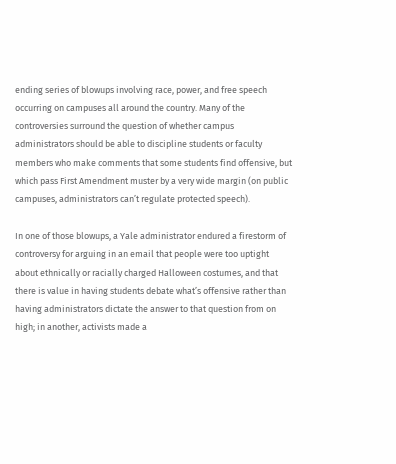ending series of blowups involving race, power, and free speech occurring on campuses all around the country. Many of the controversies surround the question of whether campus administrators should be able to discipline students or faculty members who make comments that some students find offensive, but which pass First Amendment muster by a very wide margin (on public campuses, administrators can’t regulate protected speech).

In one of those blowups, a Yale administrator endured a firestorm of controversy for arguing in an email that people were too uptight about ethnically or racially charged Halloween costumes, and that there is value in having students debate what’s offensive rather than having administrators dictate the answer to that question from on high; in another, activists made a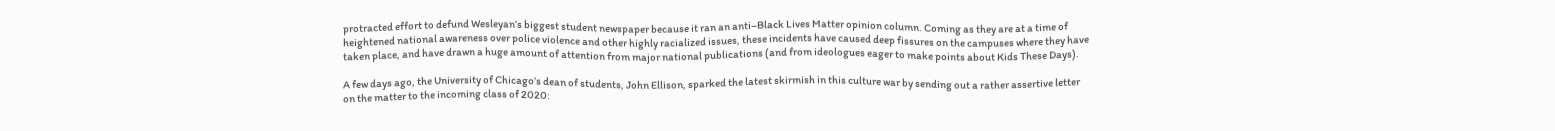protracted effort to defund Wesleyan’s biggest student newspaper because it ran an anti–Black Lives Matter opinion column. Coming as they are at a time of heightened national awareness over police violence and other highly racialized issues, these incidents have caused deep fissures on the campuses where they have taken place, and have drawn a huge amount of attention from major national publications (and from ideologues eager to make points about Kids These Days).

A few days ago, the University of Chicago’s dean of students, John Ellison, sparked the latest skirmish in this culture war by sending out a rather assertive letter on the matter to the incoming class of 2020: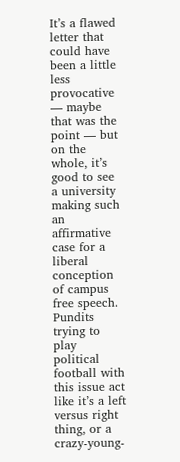It’s a flawed letter that could have been a little less provocative — maybe that was the point — but on the whole, it’s good to see a university making such an affirmative case for a liberal conception of campus free speech. Pundits trying to play political football with this issue act like it’s a left versus right thing, or a crazy-young-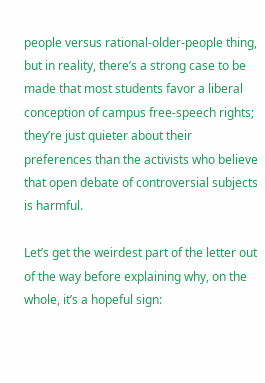people versus rational-older-people thing, but in reality, there’s a strong case to be made that most students favor a liberal conception of campus free-speech rights; they’re just quieter about their preferences than the activists who believe that open debate of controversial subjects is harmful.

Let’s get the weirdest part of the letter out of the way before explaining why, on the whole, it’s a hopeful sign: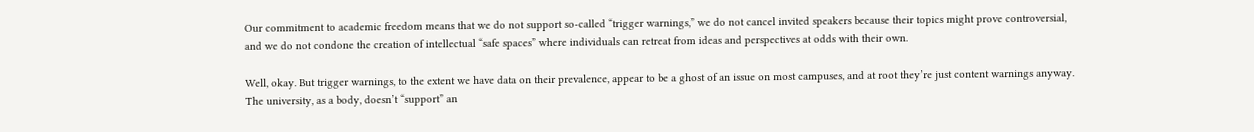Our commitment to academic freedom means that we do not support so-called “trigger warnings,” we do not cancel invited speakers because their topics might prove controversial, and we do not condone the creation of intellectual “safe spaces” where individuals can retreat from ideas and perspectives at odds with their own.

Well, okay. But trigger warnings, to the extent we have data on their prevalence, appear to be a ghost of an issue on most campuses, and at root they’re just content warnings anyway. The university, as a body, doesn’t “support” an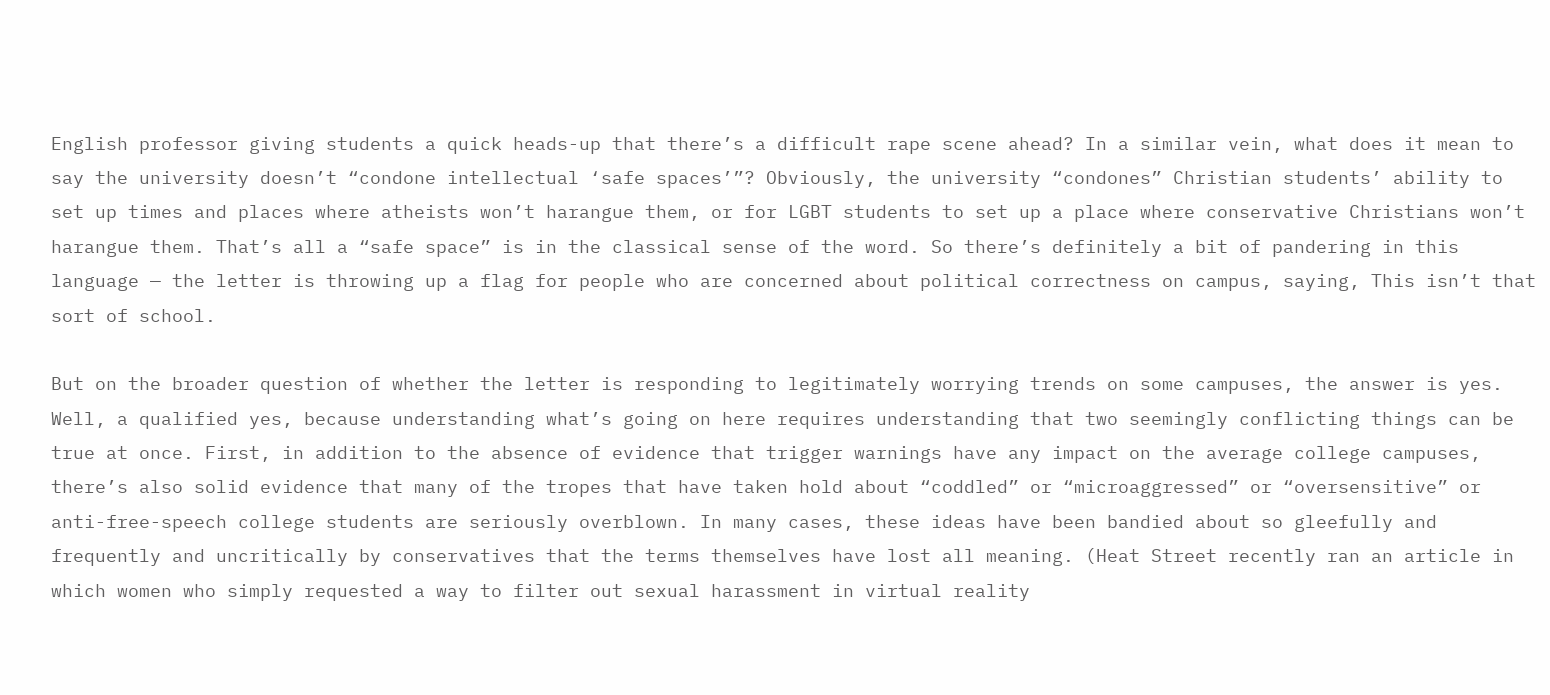English professor giving students a quick heads-up that there’s a difficult rape scene ahead? In a similar vein, what does it mean to say the university doesn’t “condone intellectual ‘safe spaces’”? Obviously, the university “condones” Christian students’ ability to set up times and places where atheists won’t harangue them, or for LGBT students to set up a place where conservative Christians won’t harangue them. That’s all a “safe space” is in the classical sense of the word. So there’s definitely a bit of pandering in this language — the letter is throwing up a flag for people who are concerned about political correctness on campus, saying, This isn’t that sort of school.

But on the broader question of whether the letter is responding to legitimately worrying trends on some campuses, the answer is yes. Well, a qualified yes, because understanding what’s going on here requires understanding that two seemingly conflicting things can be true at once. First, in addition to the absence of evidence that trigger warnings have any impact on the average college campuses, there’s also solid evidence that many of the tropes that have taken hold about “coddled” or “microaggressed” or “oversensitive” or anti-free-speech college students are seriously overblown. In many cases, these ideas have been bandied about so gleefully and frequently and uncritically by conservatives that the terms themselves have lost all meaning. (Heat Street recently ran an article in which women who simply requested a way to filter out sexual harassment in virtual reality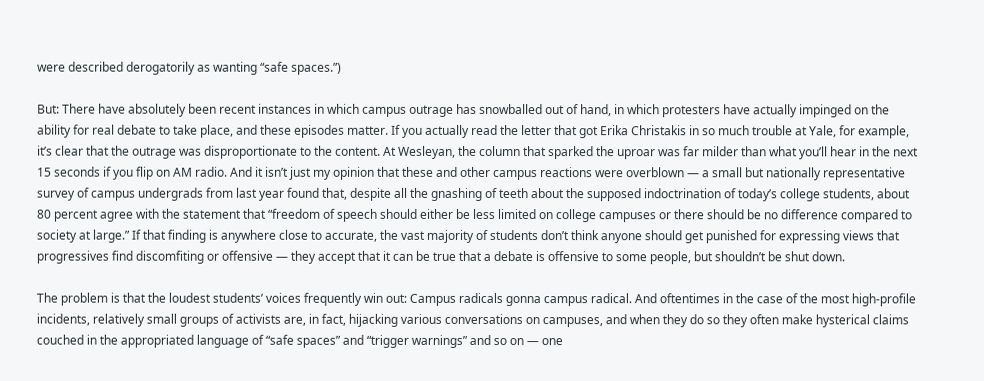were described derogatorily as wanting “safe spaces.”)

But: There have absolutely been recent instances in which campus outrage has snowballed out of hand, in which protesters have actually impinged on the ability for real debate to take place, and these episodes matter. If you actually read the letter that got Erika Christakis in so much trouble at Yale, for example, it’s clear that the outrage was disproportionate to the content. At Wesleyan, the column that sparked the uproar was far milder than what you’ll hear in the next 15 seconds if you flip on AM radio. And it isn’t just my opinion that these and other campus reactions were overblown — a small but nationally representative survey of campus undergrads from last year found that, despite all the gnashing of teeth about the supposed indoctrination of today’s college students, about 80 percent agree with the statement that “freedom of speech should either be less limited on college campuses or there should be no difference compared to society at large.” If that finding is anywhere close to accurate, the vast majority of students don’t think anyone should get punished for expressing views that progressives find discomfiting or offensive — they accept that it can be true that a debate is offensive to some people, but shouldn’t be shut down.

The problem is that the loudest students’ voices frequently win out: Campus radicals gonna campus radical. And oftentimes in the case of the most high-profile incidents, relatively small groups of activists are, in fact, hijacking various conversations on campuses, and when they do so they often make hysterical claims couched in the appropriated language of “safe spaces” and “trigger warnings” and so on — one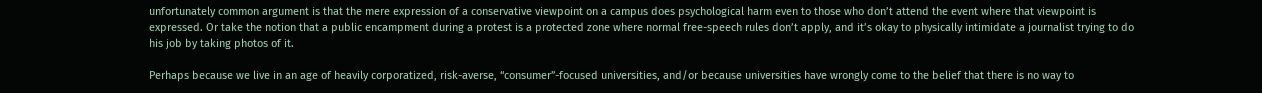unfortunately common argument is that the mere expression of a conservative viewpoint on a campus does psychological harm even to those who don’t attend the event where that viewpoint is expressed. Or take the notion that a public encampment during a protest is a protected zone where normal free-speech rules don’t apply, and it’s okay to physically intimidate a journalist trying to do his job by taking photos of it.

Perhaps because we live in an age of heavily corporatized, risk-averse, “consumer”-focused universities, and/or because universities have wrongly come to the belief that there is no way to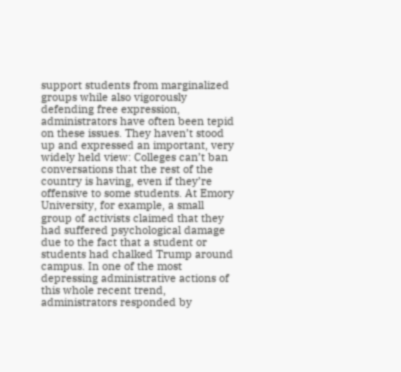support students from marginalized groups while also vigorously defending free expression, administrators have often been tepid on these issues. They haven’t stood up and expressed an important, very widely held view: Colleges can’t ban conversations that the rest of the country is having, even if they’re offensive to some students. At Emory University, for example, a small group of activists claimed that they had suffered psychological damage due to the fact that a student or students had chalked Trump around campus. In one of the most depressing administrative actions of this whole recent trend, administrators responded by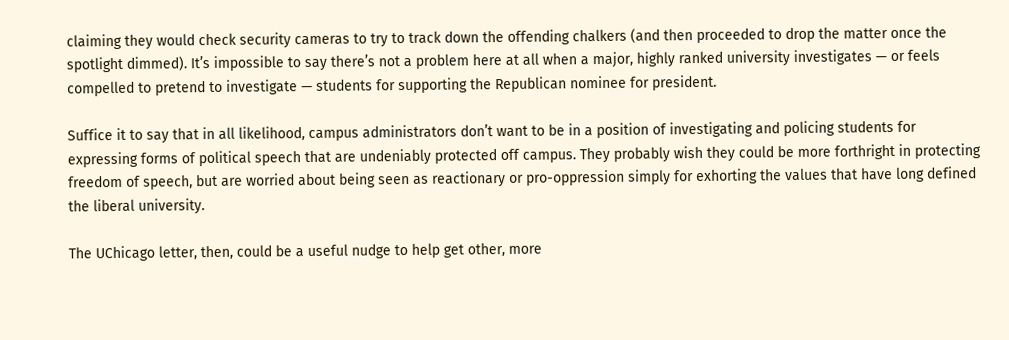claiming they would check security cameras to try to track down the offending chalkers (and then proceeded to drop the matter once the spotlight dimmed). It’s impossible to say there’s not a problem here at all when a major, highly ranked university investigates — or feels compelled to pretend to investigate — students for supporting the Republican nominee for president.

Suffice it to say that in all likelihood, campus administrators don’t want to be in a position of investigating and policing students for expressing forms of political speech that are undeniably protected off campus. They probably wish they could be more forthright in protecting freedom of speech, but are worried about being seen as reactionary or pro-oppression simply for exhorting the values that have long defined the liberal university.

The UChicago letter, then, could be a useful nudge to help get other, more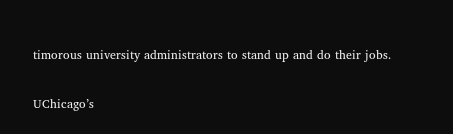timorous university administrators to stand up and do their jobs.

UChicago’s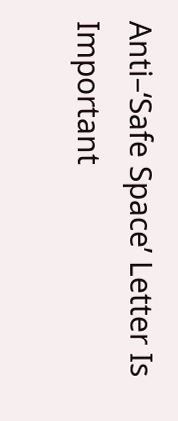Anti–‘Safe Space’ Letter Is Important